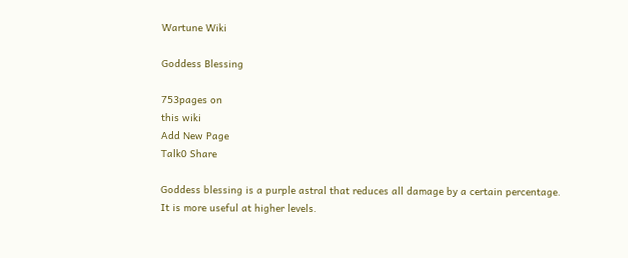Wartune Wiki

Goddess Blessing

753pages on
this wiki
Add New Page
Talk0 Share

Goddess blessing is a purple astral that reduces all damage by a certain percentage. It is more useful at higher levels.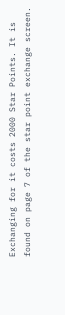Exchanging for it costs 2000 Star Points. It is found on page 7 of the star point exchange screen.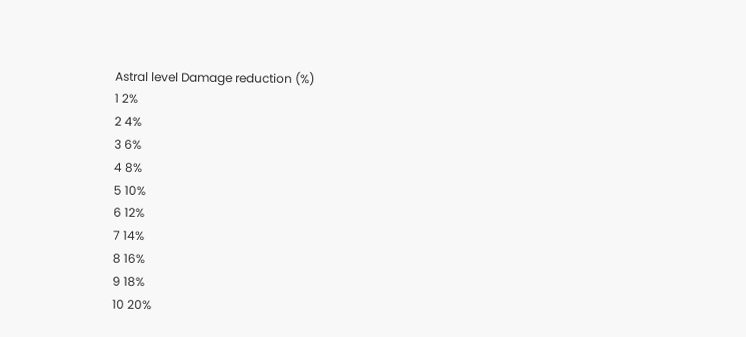Astral level Damage reduction (%)
1 2%
2 4%
3 6%
4 8%
5 10%
6 12%
7 14%
8 16%
9 18%
10 20%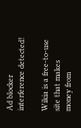Ad blocker interference detected!

Wikia is a free-to-use site that makes money from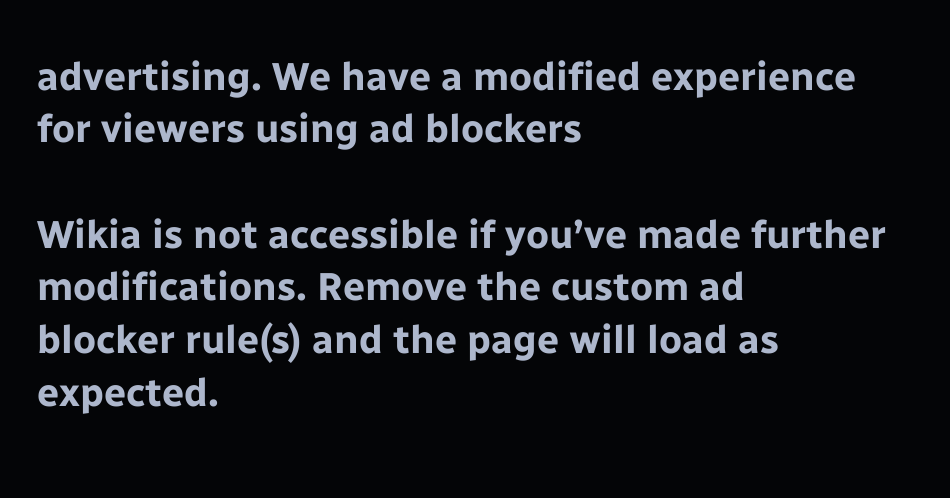advertising. We have a modified experience for viewers using ad blockers

Wikia is not accessible if you’ve made further modifications. Remove the custom ad blocker rule(s) and the page will load as expected.